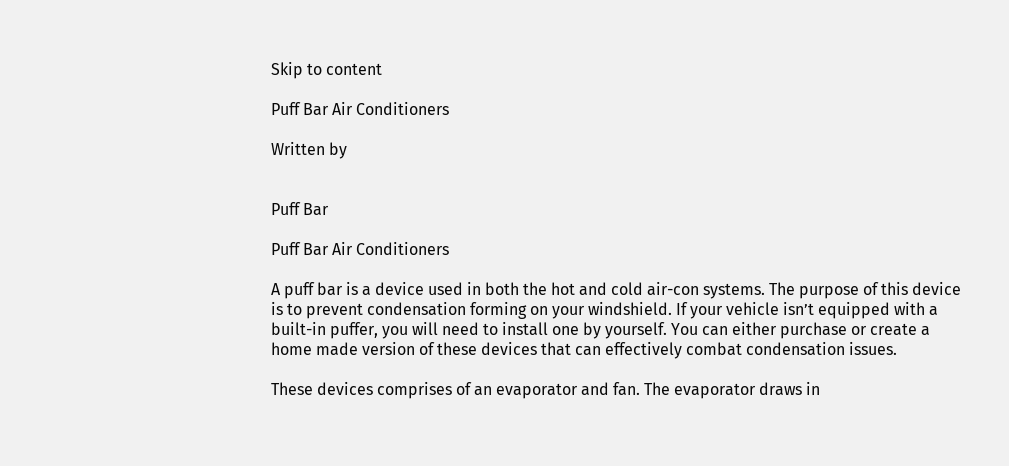Skip to content

Puff Bar Air Conditioners

Written by


Puff Bar

Puff Bar Air Conditioners

A puff bar is a device used in both the hot and cold air-con systems. The purpose of this device is to prevent condensation forming on your windshield. If your vehicle isn’t equipped with a built-in puffer, you will need to install one by yourself. You can either purchase or create a home made version of these devices that can effectively combat condensation issues.

These devices comprises of an evaporator and fan. The evaporator draws in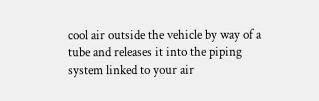cool air outside the vehicle by way of a tube and releases it into the piping system linked to your air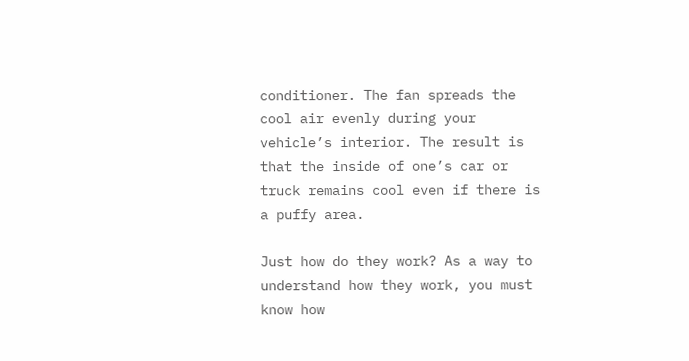conditioner. The fan spreads the cool air evenly during your vehicle’s interior. The result is that the inside of one’s car or truck remains cool even if there is a puffy area.

Just how do they work? As a way to understand how they work, you must know how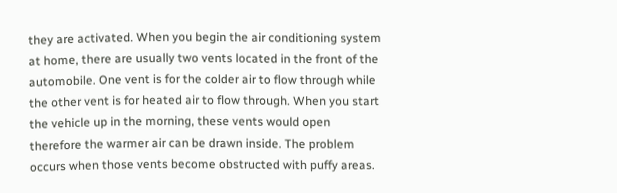they are activated. When you begin the air conditioning system at home, there are usually two vents located in the front of the automobile. One vent is for the colder air to flow through while the other vent is for heated air to flow through. When you start the vehicle up in the morning, these vents would open therefore the warmer air can be drawn inside. The problem occurs when those vents become obstructed with puffy areas.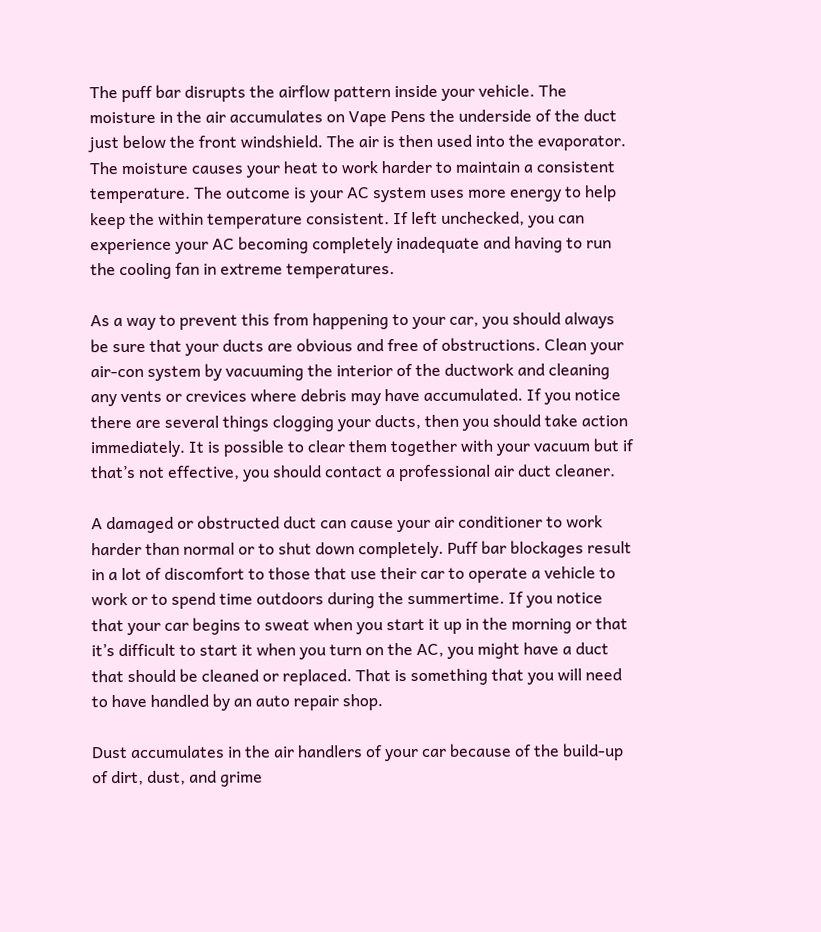The puff bar disrupts the airflow pattern inside your vehicle. The moisture in the air accumulates on Vape Pens the underside of the duct just below the front windshield. The air is then used into the evaporator. The moisture causes your heat to work harder to maintain a consistent temperature. The outcome is your AC system uses more energy to help keep the within temperature consistent. If left unchecked, you can experience your AC becoming completely inadequate and having to run the cooling fan in extreme temperatures.

As a way to prevent this from happening to your car, you should always be sure that your ducts are obvious and free of obstructions. Clean your air-con system by vacuuming the interior of the ductwork and cleaning any vents or crevices where debris may have accumulated. If you notice there are several things clogging your ducts, then you should take action immediately. It is possible to clear them together with your vacuum but if that’s not effective, you should contact a professional air duct cleaner.

A damaged or obstructed duct can cause your air conditioner to work harder than normal or to shut down completely. Puff bar blockages result in a lot of discomfort to those that use their car to operate a vehicle to work or to spend time outdoors during the summertime. If you notice that your car begins to sweat when you start it up in the morning or that it’s difficult to start it when you turn on the AC, you might have a duct that should be cleaned or replaced. That is something that you will need to have handled by an auto repair shop.

Dust accumulates in the air handlers of your car because of the build-up of dirt, dust, and grime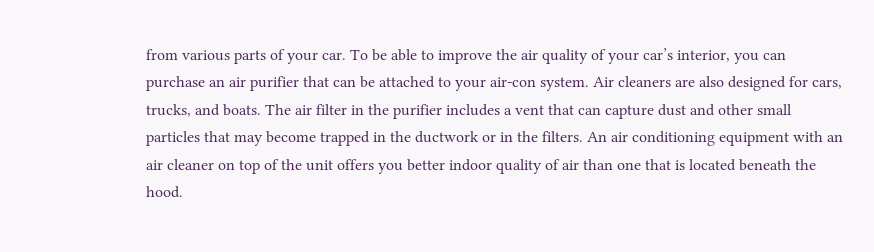from various parts of your car. To be able to improve the air quality of your car’s interior, you can purchase an air purifier that can be attached to your air-con system. Air cleaners are also designed for cars, trucks, and boats. The air filter in the purifier includes a vent that can capture dust and other small particles that may become trapped in the ductwork or in the filters. An air conditioning equipment with an air cleaner on top of the unit offers you better indoor quality of air than one that is located beneath the hood.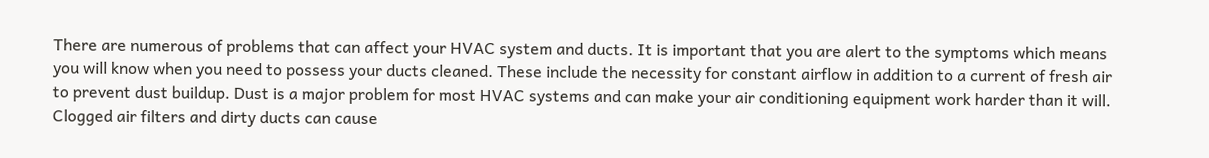There are numerous of problems that can affect your HVAC system and ducts. It is important that you are alert to the symptoms which means you will know when you need to possess your ducts cleaned. These include the necessity for constant airflow in addition to a current of fresh air to prevent dust buildup. Dust is a major problem for most HVAC systems and can make your air conditioning equipment work harder than it will. Clogged air filters and dirty ducts can cause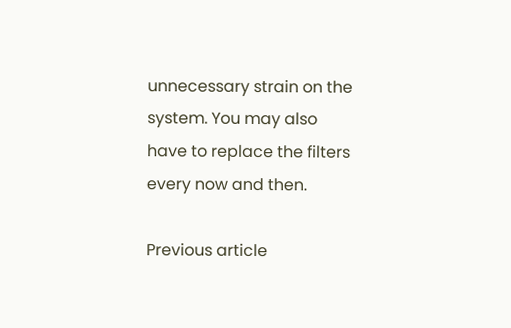unnecessary strain on the system. You may also have to replace the filters every now and then.

Previous article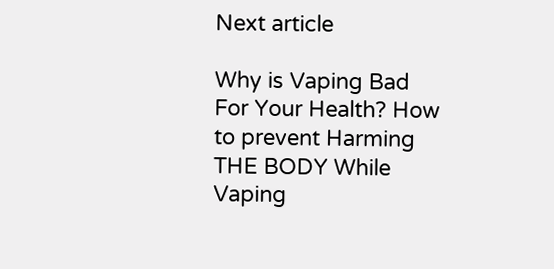Next article

Why is Vaping Bad For Your Health? How to prevent Harming THE BODY While Vaping